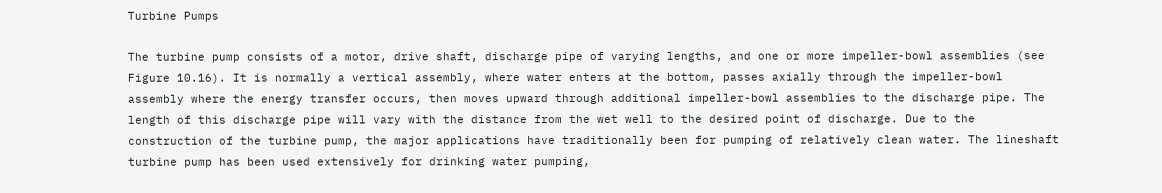Turbine Pumps

The turbine pump consists of a motor, drive shaft, discharge pipe of varying lengths, and one or more impeller-bowl assemblies (see Figure 10.16). It is normally a vertical assembly, where water enters at the bottom, passes axially through the impeller-bowl assembly where the energy transfer occurs, then moves upward through additional impeller-bowl assemblies to the discharge pipe. The length of this discharge pipe will vary with the distance from the wet well to the desired point of discharge. Due to the construction of the turbine pump, the major applications have traditionally been for pumping of relatively clean water. The lineshaft turbine pump has been used extensively for drinking water pumping,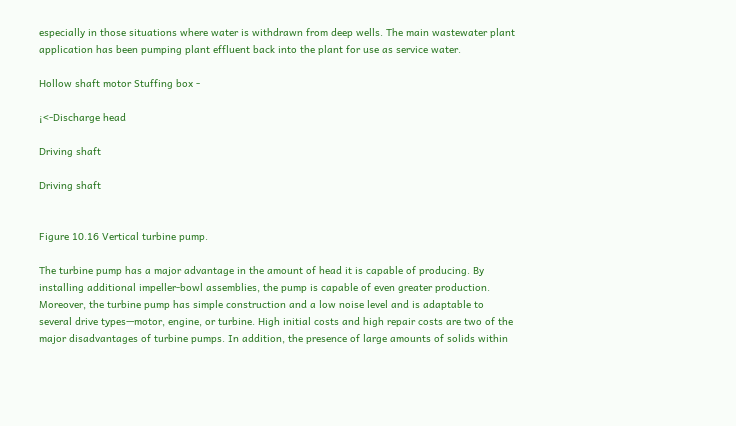especially in those situations where water is withdrawn from deep wells. The main wastewater plant application has been pumping plant effluent back into the plant for use as service water.

Hollow shaft motor Stuffing box -

¡<-Discharge head

Driving shaft

Driving shaft


Figure 10.16 Vertical turbine pump.

The turbine pump has a major advantage in the amount of head it is capable of producing. By installing additional impeller-bowl assemblies, the pump is capable of even greater production. Moreover, the turbine pump has simple construction and a low noise level and is adaptable to several drive types—motor, engine, or turbine. High initial costs and high repair costs are two of the major disadvantages of turbine pumps. In addition, the presence of large amounts of solids within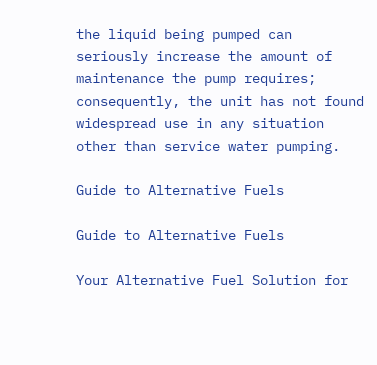the liquid being pumped can seriously increase the amount of maintenance the pump requires; consequently, the unit has not found widespread use in any situation other than service water pumping.

Guide to Alternative Fuels

Guide to Alternative Fuels

Your Alternative Fuel Solution for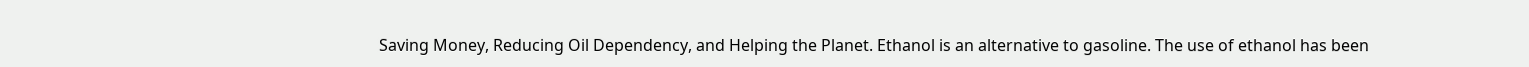Saving Money, Reducing Oil Dependency, and Helping the Planet. Ethanol is an alternative to gasoline. The use of ethanol has been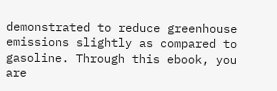demonstrated to reduce greenhouse emissions slightly as compared to gasoline. Through this ebook, you are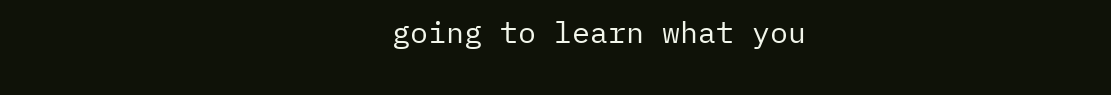going to learn what you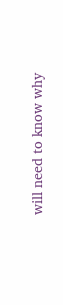will need to know why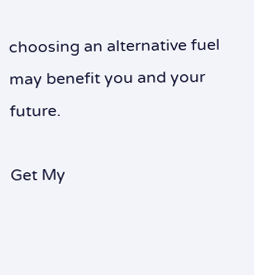choosing an alternative fuel may benefit you and your future.

Get My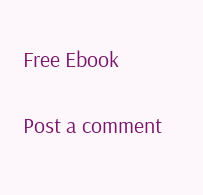Free Ebook

Post a comment